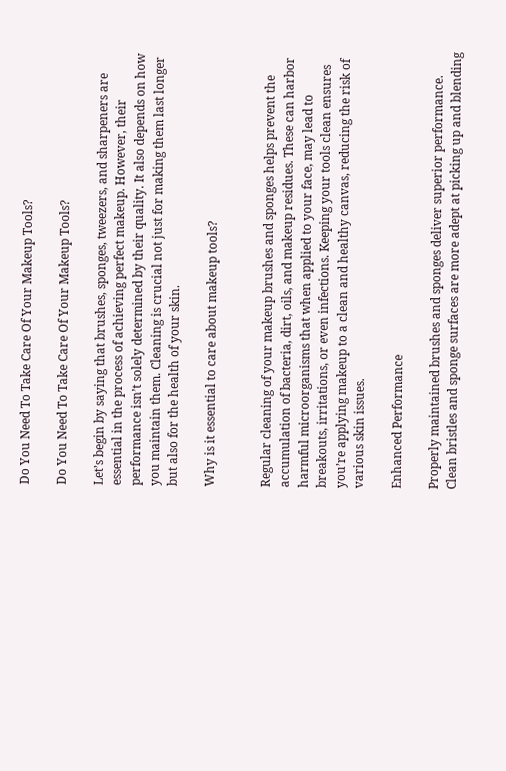Do You Need To Take Care Of Your Makeup Tools?

Do You Need To Take Care Of Your Makeup Tools?

Let’s begin by saying that brushes, sponges, tweezers, and sharpeners are essential in the process of achieving perfect makeup. However, their performance isn’t solely determined by their quality. It also depends on how you maintain them. Cleaning is crucial not just for making them last longer but also for the health of your skin.

Why is it essential to care about makeup tools?


Regular cleaning of your makeup brushes and sponges helps prevent the accumulation of bacteria, dirt, oils, and makeup residues. These can harbor harmful microorganisms that when applied to your face, may lead to breakouts, irritations, or even infections. Keeping your tools clean ensures you’re applying makeup to a clean and healthy canvas, reducing the risk of various skin issues.

Enhanced Performance

Properly maintained brushes and sponges deliver superior performance. Clean bristles and sponge surfaces are more adept at picking up and blending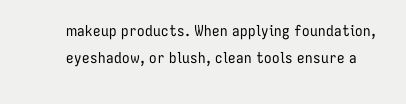makeup products. When applying foundation, eyeshadow, or blush, clean tools ensure a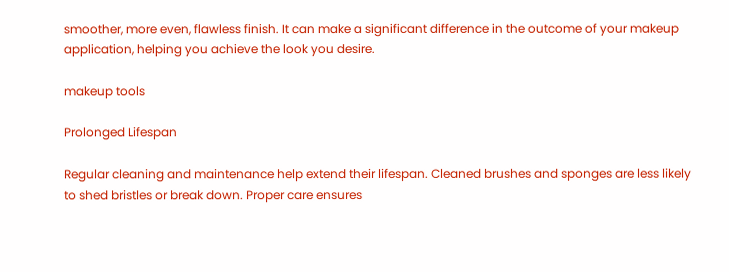smoother, more even, flawless finish. It can make a significant difference in the outcome of your makeup application, helping you achieve the look you desire.

makeup tools

Prolonged Lifespan

Regular cleaning and maintenance help extend their lifespan. Cleaned brushes and sponges are less likely to shed bristles or break down. Proper care ensures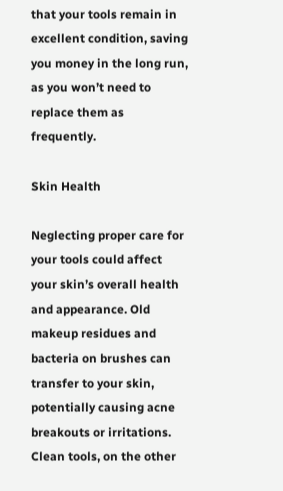that your tools remain in excellent condition, saving you money in the long run, as you won’t need to replace them as frequently.

Skin Health

Neglecting proper care for your tools could affect your skin’s overall health and appearance. Old makeup residues and bacteria on brushes can transfer to your skin, potentially causing acne breakouts or irritations. Clean tools, on the other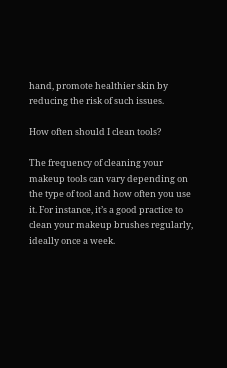hand, promote healthier skin by reducing the risk of such issues.

How often should I clean tools?

The frequency of cleaning your makeup tools can vary depending on the type of tool and how often you use it. For instance, it’s a good practice to clean your makeup brushes regularly, ideally once a week.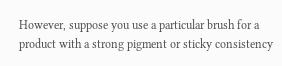However, suppose you use a particular brush for a product with a strong pigment or sticky consistency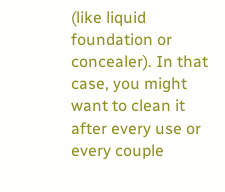(like liquid foundation or concealer). In that case, you might want to clean it after every use or every couple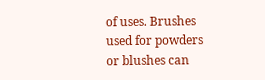of uses. Brushes used for powders or blushes can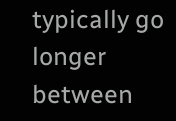typically go longer between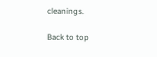cleanings.

Back to top